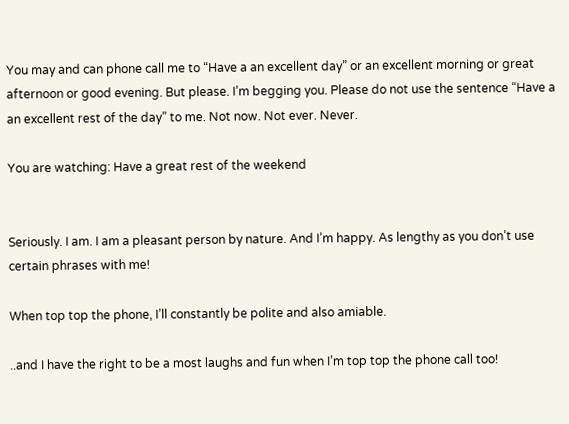You may and can phone call me to “Have a an excellent day” or an excellent morning or great afternoon or good evening. But please. I’m begging you. Please do not use the sentence “Have a an excellent rest of the day” to me. Not now. Not ever. Never.

You are watching: Have a great rest of the weekend


Seriously. I am. I am a pleasant person by nature. And I’m happy. As lengthy as you don’t use certain phrases with me!

When top top the phone, I’ll constantly be polite and also amiable.

..and I have the right to be a most laughs and fun when I’m top top the phone call too!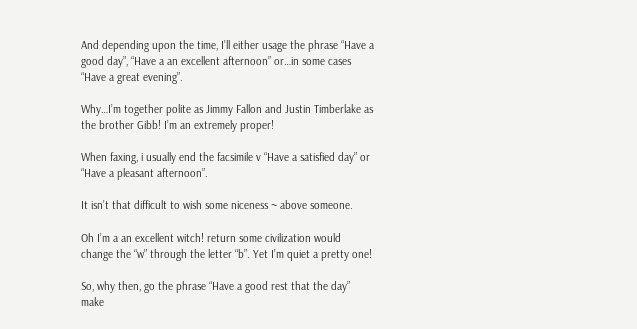And depending upon the time, I’ll either usage the phrase “Have a good day”, “Have a an excellent afternoon” or…in some cases “Have a great evening”.

Why…I’m together polite as Jimmy Fallon and Justin Timberlake as the brother Gibb! I’m an extremely proper!

When faxing, i usually end the facsimile v “Have a satisfied day” or “Have a pleasant afternoon”.

It isn’t that difficult to wish some niceness ~ above someone.

Oh I’m a an excellent witch! return some civilization would change the “w” through the letter “b”. Yet I’m quiet a pretty one!

So, why then, go the phrase “Have a good rest that the day” make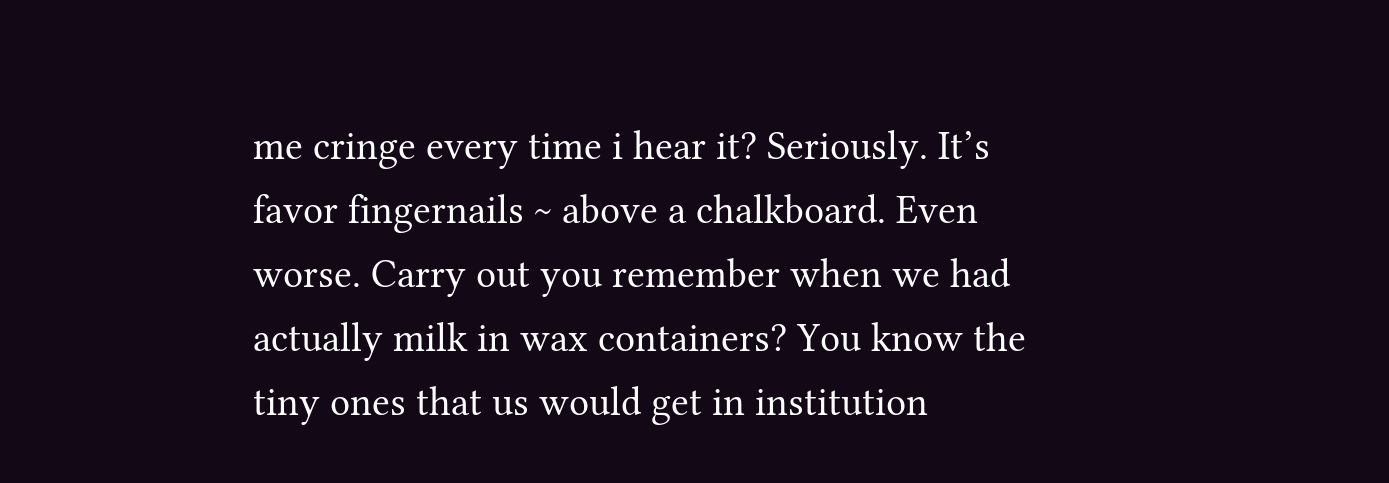me cringe every time i hear it? Seriously. It’s favor fingernails ~ above a chalkboard. Even worse. Carry out you remember when we had actually milk in wax containers? You know the tiny ones that us would get in institution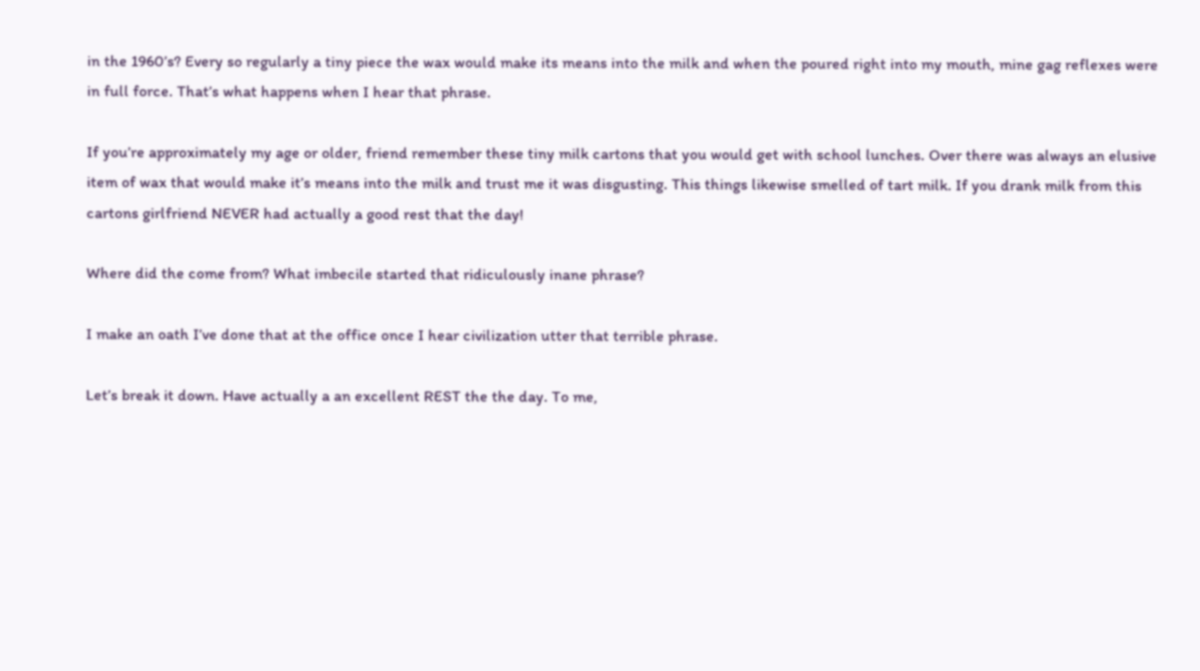in the 1960’s? Every so regularly a tiny piece the wax would make its means into the milk and when the poured right into my mouth, mine gag reflexes were in full force. That’s what happens when I hear that phrase.

If you’re approximately my age or older, friend remember these tiny milk cartons that you would get with school lunches. Over there was always an elusive item of wax that would make it’s means into the milk and trust me it was disgusting. This things likewise smelled of tart milk. If you drank milk from this cartons girlfriend NEVER had actually a good rest that the day!

Where did the come from? What imbecile started that ridiculously inane phrase?

I make an oath I’ve done that at the office once I hear civilization utter that terrible phrase.

Let’s break it down. Have actually a an excellent REST the the day. To me,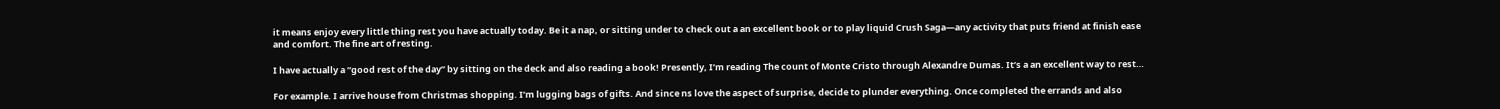it means enjoy every little thing rest you have actually today. Be it a nap, or sitting under to check out a an excellent book or to play liquid Crush Saga—any activity that puts friend at finish ease and comfort. The fine art of resting.

I have actually a “good rest of the day” by sitting on the deck and also reading a book! Presently, I’m reading The count of Monte Cristo through Alexandre Dumas. It’s a an excellent way to rest…

For example. I arrive house from Christmas shopping. I’m lugging bags of gifts. And since ns love the aspect of surprise, decide to plunder everything. Once completed the errands and also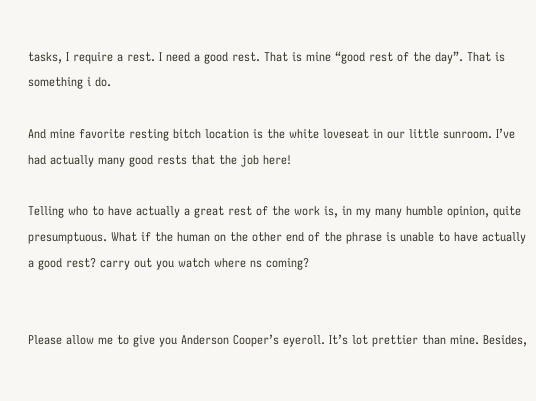tasks, I require a rest. I need a good rest. That is mine “good rest of the day”. That is something i do.

And mine favorite resting bitch location is the white loveseat in our little sunroom. I’ve had actually many good rests that the job here!

Telling who to have actually a great rest of the work is, in my many humble opinion, quite presumptuous. What if the human on the other end of the phrase is unable to have actually a good rest? carry out you watch where ns coming?


Please allow me to give you Anderson Cooper’s eyeroll. It’s lot prettier than mine. Besides,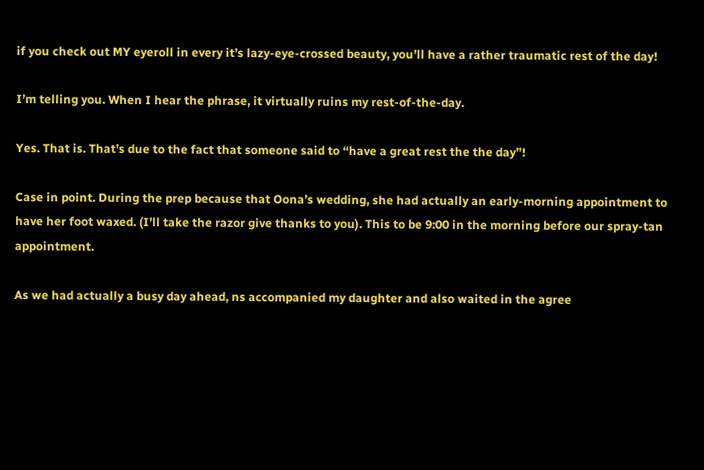if you check out MY eyeroll in every it’s lazy-eye-crossed beauty, you’ll have a rather traumatic rest of the day!

I’m telling you. When I hear the phrase, it virtually ruins my rest-of-the-day.

Yes. That is. That’s due to the fact that someone said to “have a great rest the the day”!

Case in point. During the prep because that Oona’s wedding, she had actually an early-morning appointment to have her foot waxed. (I’ll take the razor give thanks to you). This to be 9:00 in the morning before our spray-tan appointment.

As we had actually a busy day ahead, ns accompanied my daughter and also waited in the agree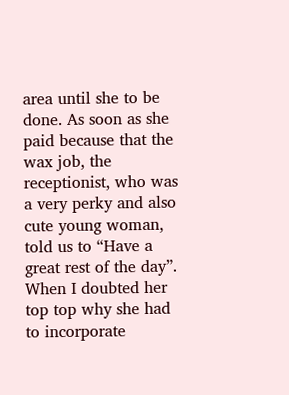area until she to be done. As soon as she paid because that the wax job, the receptionist, who was a very perky and also cute young woman, told us to “Have a great rest of the day”. When I doubted her top top why she had to incorporate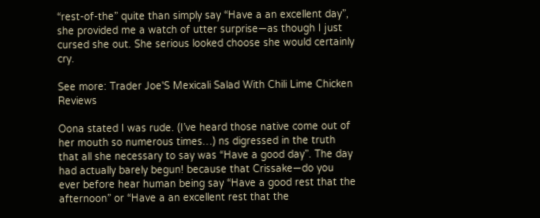“rest-of-the” quite than simply say “Have a an excellent day”, she provided me a watch of utter surprise—as though I just cursed she out. She serious looked choose she would certainly cry.

See more: Trader Joe'S Mexicali Salad With Chili Lime Chicken Reviews

Oona stated I was rude. (I’ve heard those native come out of her mouth so numerous times…) ns digressed in the truth that all she necessary to say was “Have a good day”. The day had actually barely begun! because that Crissake—do you ever before hear human being say “Have a good rest that the afternoon” or “Have a an excellent rest that the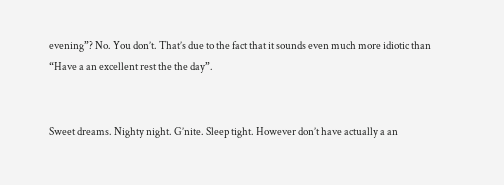evening”? No. You don’t. That’s due to the fact that it sounds even much more idiotic than “Have a an excellent rest the the day”.


Sweet dreams. Nighty night. G’nite. Sleep tight. However don’t have actually a an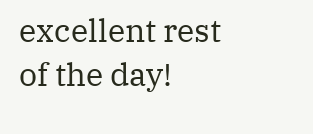excellent rest of the day!